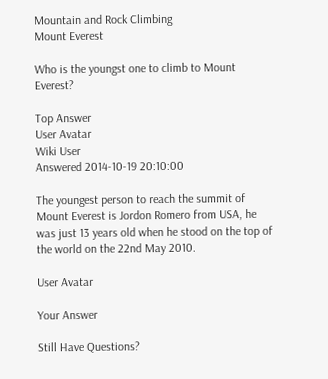Mountain and Rock Climbing
Mount Everest

Who is the youngst one to climb to Mount Everest?

Top Answer
User Avatar
Wiki User
Answered 2014-10-19 20:10:00

The youngest person to reach the summit of Mount Everest is Jordon Romero from USA, he was just 13 years old when he stood on the top of the world on the 22nd May 2010.

User Avatar

Your Answer

Still Have Questions?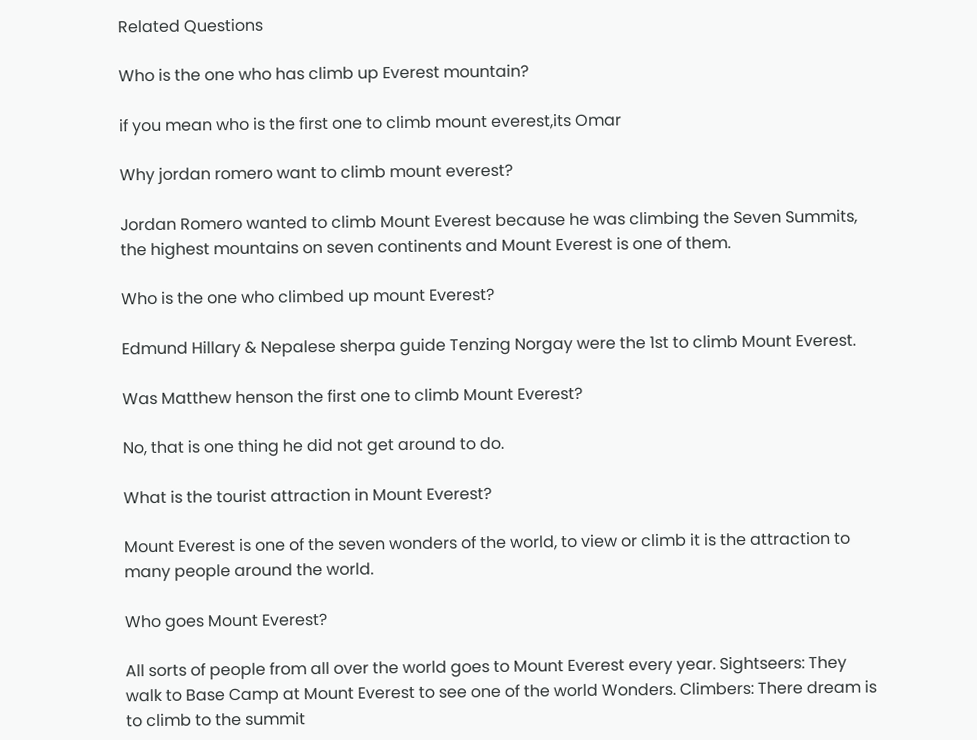Related Questions

Who is the one who has climb up Everest mountain?

if you mean who is the first one to climb mount everest,its Omar

Why jordan romero want to climb mount everest?

Jordan Romero wanted to climb Mount Everest because he was climbing the Seven Summits, the highest mountains on seven continents and Mount Everest is one of them.

Who is the one who climbed up mount Everest?

Edmund Hillary & Nepalese sherpa guide Tenzing Norgay were the 1st to climb Mount Everest.

Was Matthew henson the first one to climb Mount Everest?

No, that is one thing he did not get around to do.

What is the tourist attraction in Mount Everest?

Mount Everest is one of the seven wonders of the world, to view or climb it is the attraction to many people around the world.

Who goes Mount Everest?

All sorts of people from all over the world goes to Mount Everest every year. Sightseers: They walk to Base Camp at Mount Everest to see one of the world Wonders. Climbers: There dream is to climb to the summit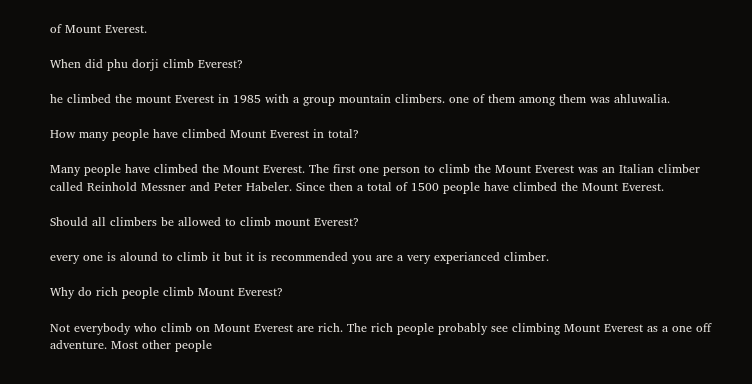of Mount Everest.

When did phu dorji climb Everest?

he climbed the mount Everest in 1985 with a group mountain climbers. one of them among them was ahluwalia.

How many people have climbed Mount Everest in total?

Many people have climbed the Mount Everest. The first one person to climb the Mount Everest was an Italian climber called Reinhold Messner and Peter Habeler. Since then a total of 1500 people have climbed the Mount Everest.

Should all climbers be allowed to climb mount Everest?

every one is alound to climb it but it is recommended you are a very experianced climber.

Why do rich people climb Mount Everest?

Not everybody who climb on Mount Everest are rich. The rich people probably see climbing Mount Everest as a one off adventure. Most other people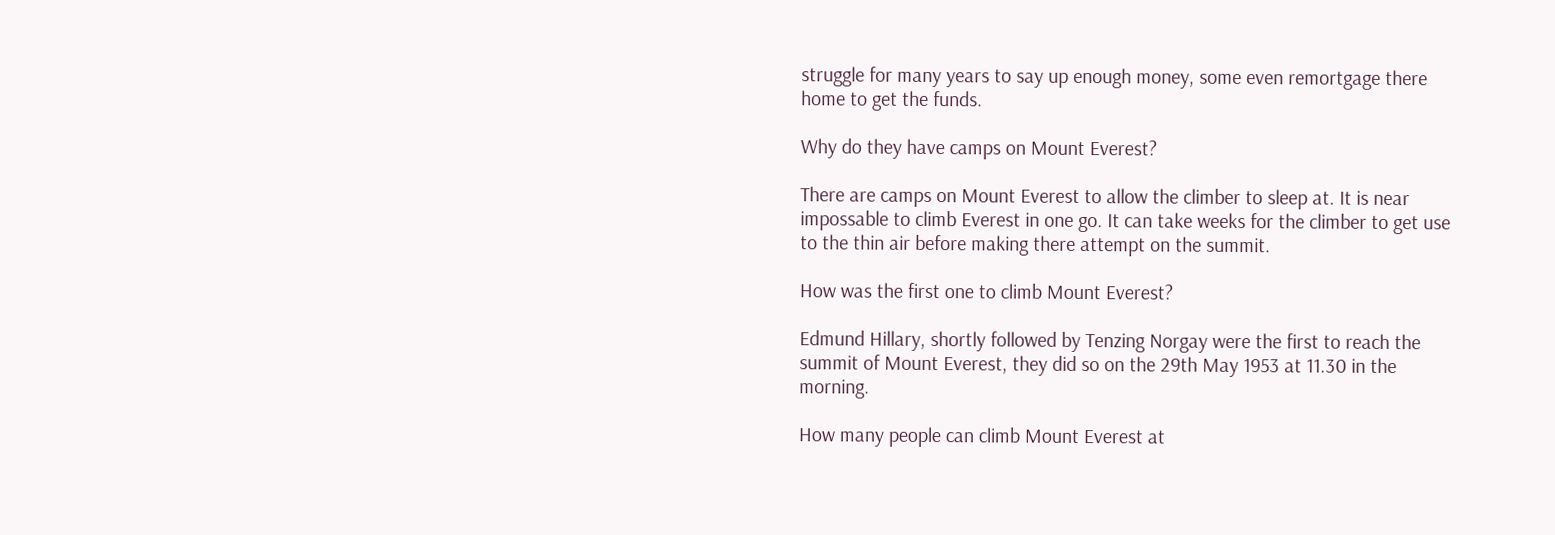struggle for many years to say up enough money, some even remortgage there home to get the funds.

Why do they have camps on Mount Everest?

There are camps on Mount Everest to allow the climber to sleep at. It is near impossable to climb Everest in one go. It can take weeks for the climber to get use to the thin air before making there attempt on the summit.

How was the first one to climb Mount Everest?

Edmund Hillary, shortly followed by Tenzing Norgay were the first to reach the summit of Mount Everest, they did so on the 29th May 1953 at 11.30 in the morning.

How many people can climb Mount Everest at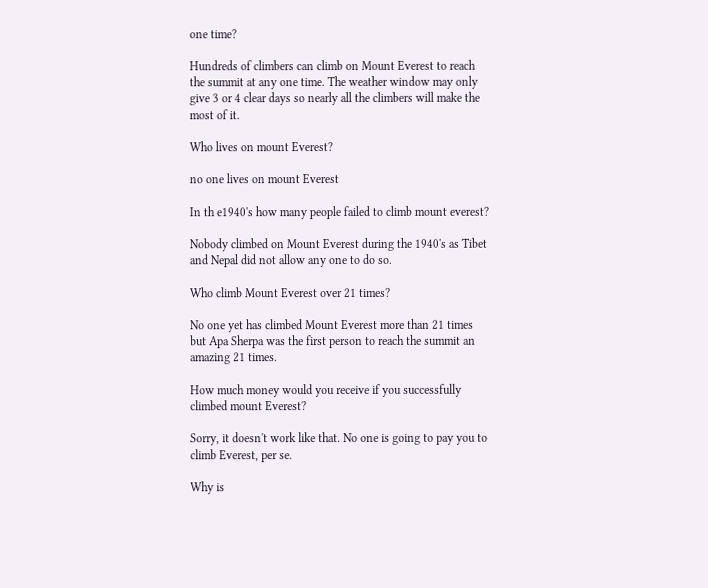one time?

Hundreds of climbers can climb on Mount Everest to reach the summit at any one time. The weather window may only give 3 or 4 clear days so nearly all the climbers will make the most of it.

Who lives on mount Everest?

no one lives on mount Everest

In th e1940's how many people failed to climb mount everest?

Nobody climbed on Mount Everest during the 1940's as Tibet and Nepal did not allow any one to do so.

Who climb Mount Everest over 21 times?

No one yet has climbed Mount Everest more than 21 times but Apa Sherpa was the first person to reach the summit an amazing 21 times.

How much money would you receive if you successfully climbed mount Everest?

Sorry, it doesn't work like that. No one is going to pay you to climb Everest, per se.

Why is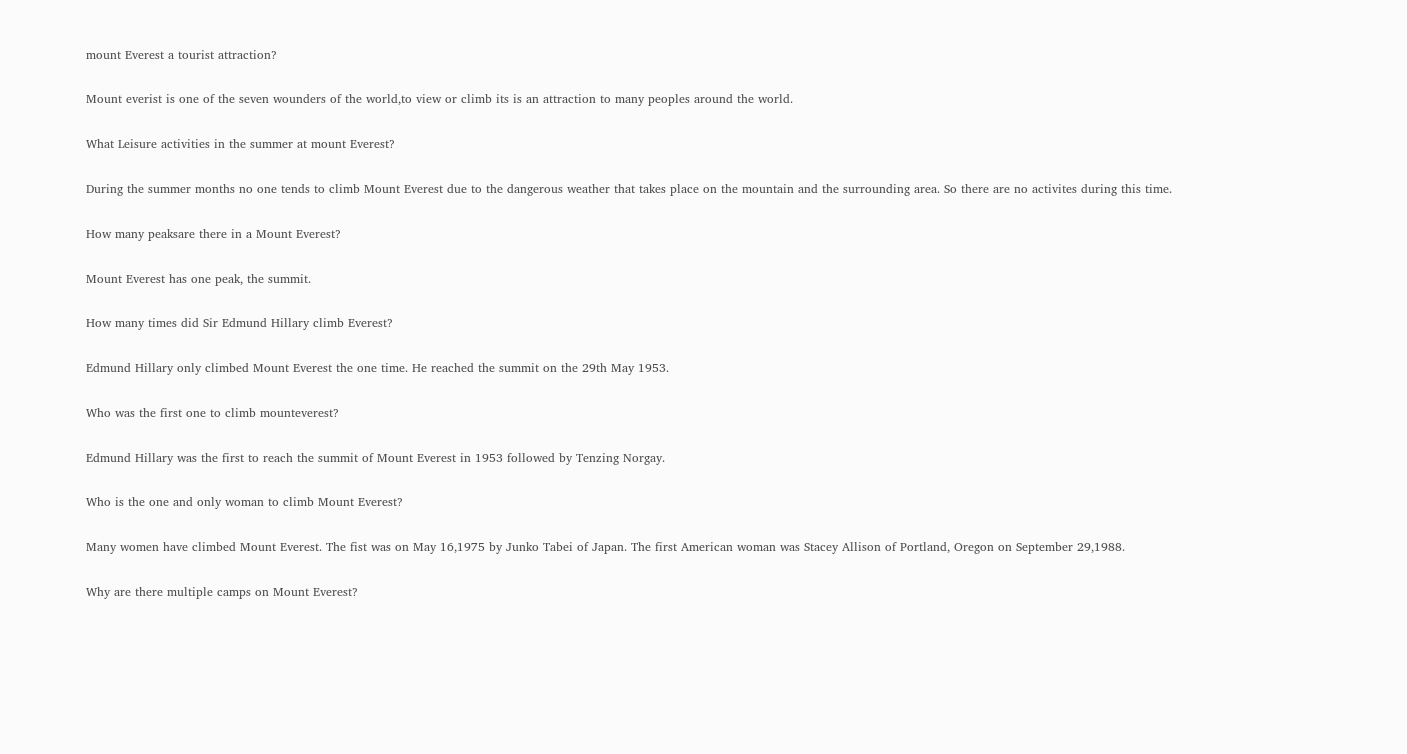mount Everest a tourist attraction?

Mount everist is one of the seven wounders of the world,to view or climb its is an attraction to many peoples around the world.

What Leisure activities in the summer at mount Everest?

During the summer months no one tends to climb Mount Everest due to the dangerous weather that takes place on the mountain and the surrounding area. So there are no activites during this time.

How many peaksare there in a Mount Everest?

Mount Everest has one peak, the summit.

How many times did Sir Edmund Hillary climb Everest?

Edmund Hillary only climbed Mount Everest the one time. He reached the summit on the 29th May 1953.

Who was the first one to climb mounteverest?

Edmund Hillary was the first to reach the summit of Mount Everest in 1953 followed by Tenzing Norgay.

Who is the one and only woman to climb Mount Everest?

Many women have climbed Mount Everest. The fist was on May 16,1975 by Junko Tabei of Japan. The first American woman was Stacey Allison of Portland, Oregon on September 29,1988.

Why are there multiple camps on Mount Everest?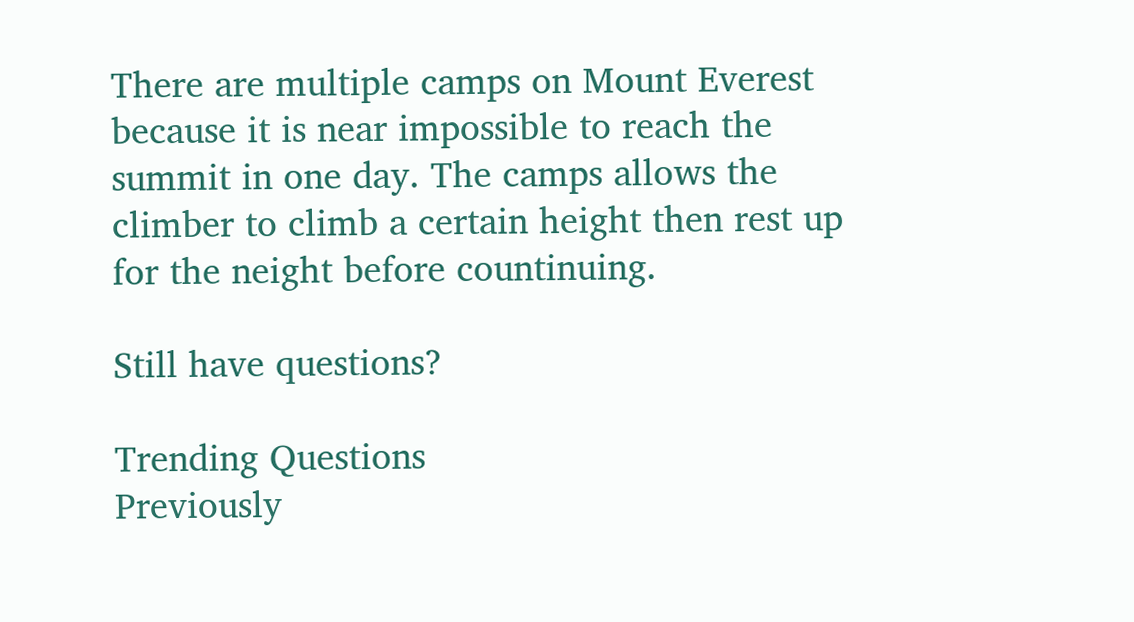There are multiple camps on Mount Everest because it is near impossible to reach the summit in one day. The camps allows the climber to climb a certain height then rest up for the neight before countinuing.

Still have questions?

Trending Questions
Previously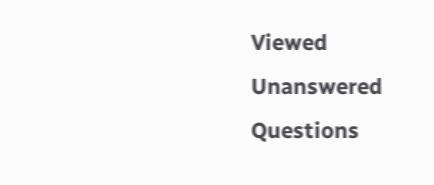Viewed
Unanswered Questions